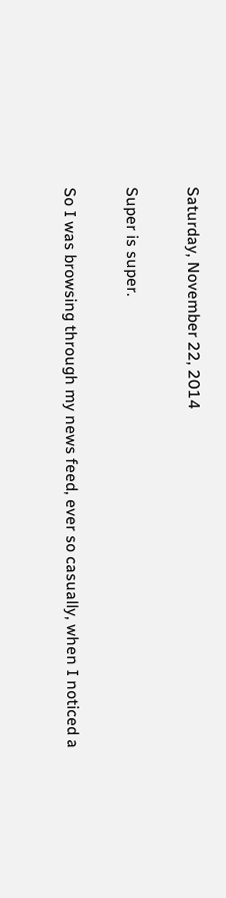Saturday, November 22, 2014

Super is super.

So I was browsing through my news feed, ever so casually, when I noticed a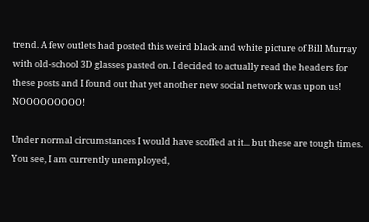trend. A few outlets had posted this weird black and white picture of Bill Murray with old-school 3D glasses pasted on. I decided to actually read the headers for these posts and I found out that yet another new social network was upon us! NOOOOOOOOO!

Under normal circumstances I would have scoffed at it... but these are tough times. You see, I am currently unemployed,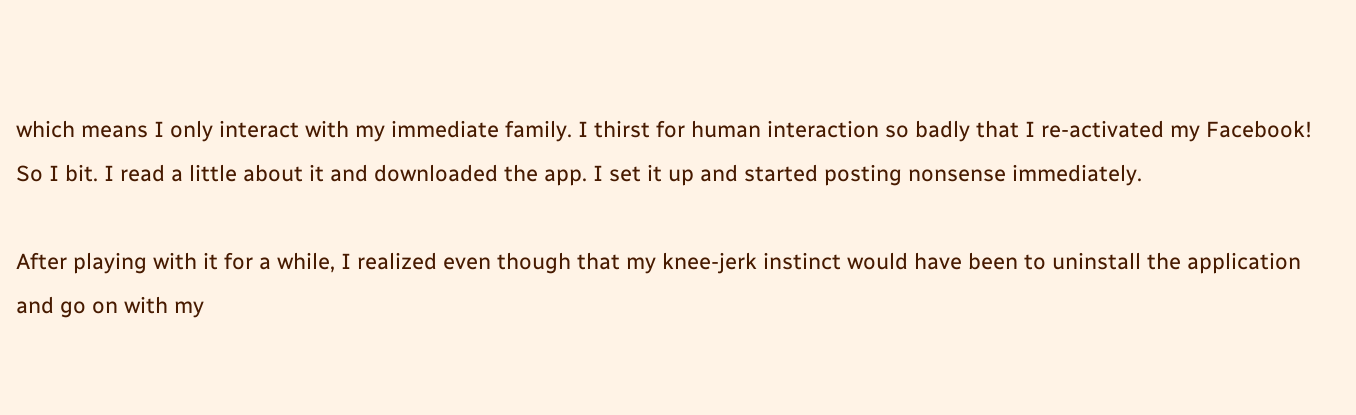which means I only interact with my immediate family. I thirst for human interaction so badly that I re-activated my Facebook! So I bit. I read a little about it and downloaded the app. I set it up and started posting nonsense immediately.

After playing with it for a while, I realized even though that my knee-jerk instinct would have been to uninstall the application and go on with my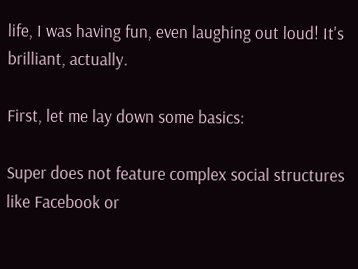life, I was having fun, even laughing out loud! It's brilliant, actually.

First, let me lay down some basics:

Super does not feature complex social structures like Facebook or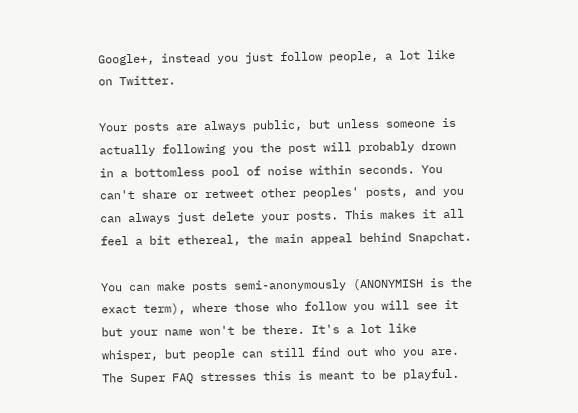Google+, instead you just follow people, a lot like on Twitter.

Your posts are always public, but unless someone is actually following you the post will probably drown in a bottomless pool of noise within seconds. You can't share or retweet other peoples' posts, and you can always just delete your posts. This makes it all feel a bit ethereal, the main appeal behind Snapchat.

You can make posts semi-anonymously (ANONYMISH is the exact term), where those who follow you will see it but your name won't be there. It's a lot like whisper, but people can still find out who you are. The Super FAQ stresses this is meant to be playful.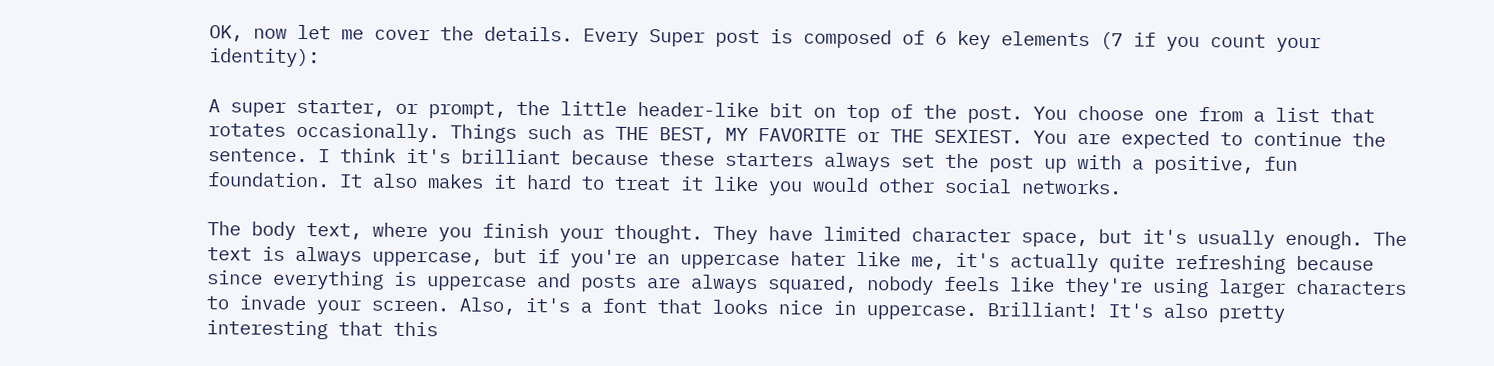OK, now let me cover the details. Every Super post is composed of 6 key elements (7 if you count your identity):

A super starter, or prompt, the little header-like bit on top of the post. You choose one from a list that rotates occasionally. Things such as THE BEST, MY FAVORITE or THE SEXIEST. You are expected to continue the sentence. I think it's brilliant because these starters always set the post up with a positive, fun foundation. It also makes it hard to treat it like you would other social networks.

The body text, where you finish your thought. They have limited character space, but it's usually enough. The text is always uppercase, but if you're an uppercase hater like me, it's actually quite refreshing because since everything is uppercase and posts are always squared, nobody feels like they're using larger characters to invade your screen. Also, it's a font that looks nice in uppercase. Brilliant! It's also pretty interesting that this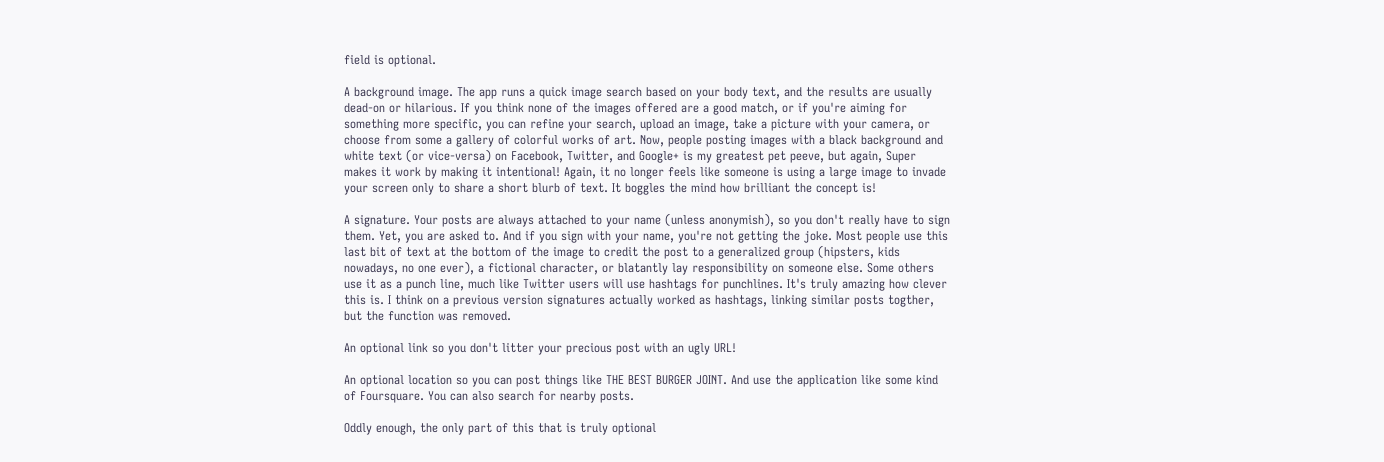field is optional.

A background image. The app runs a quick image search based on your body text, and the results are usually dead-on or hilarious. If you think none of the images offered are a good match, or if you're aiming for something more specific, you can refine your search, upload an image, take a picture with your camera, or choose from some a gallery of colorful works of art. Now, people posting images with a black background and white text (or vice-versa) on Facebook, Twitter, and Google+ is my greatest pet peeve, but again, Super makes it work by making it intentional! Again, it no longer feels like someone is using a large image to invade your screen only to share a short blurb of text. It boggles the mind how brilliant the concept is!

A signature. Your posts are always attached to your name (unless anonymish), so you don't really have to sign them. Yet, you are asked to. And if you sign with your name, you're not getting the joke. Most people use this last bit of text at the bottom of the image to credit the post to a generalized group (hipsters, kids nowadays, no one ever), a fictional character, or blatantly lay responsibility on someone else. Some others use it as a punch line, much like Twitter users will use hashtags for punchlines. It's truly amazing how clever this is. I think on a previous version signatures actually worked as hashtags, linking similar posts togther, but the function was removed.

An optional link so you don't litter your precious post with an ugly URL!

An optional location so you can post things like THE BEST BURGER JOINT. And use the application like some kind of Foursquare. You can also search for nearby posts.

Oddly enough, the only part of this that is truly optional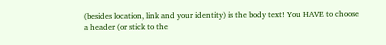(besides location, link and your identity) is the body text! You HAVE to choose a header (or stick to the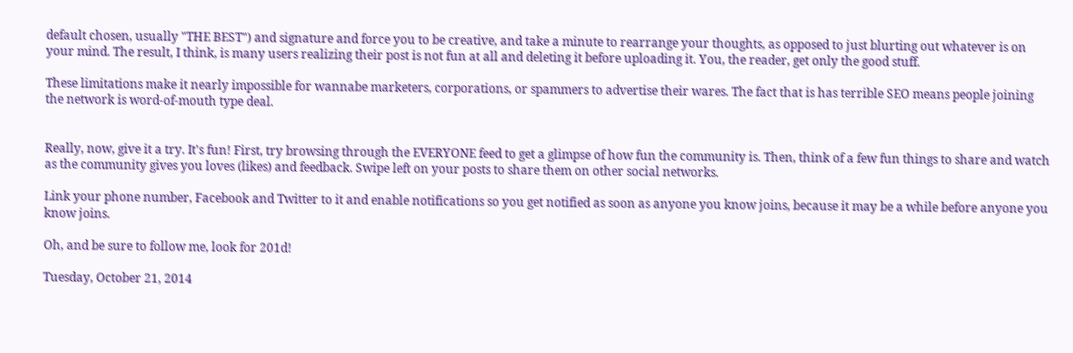default chosen, usually "THE BEST") and signature and force you to be creative, and take a minute to rearrange your thoughts, as opposed to just blurting out whatever is on your mind. The result, I think, is many users realizing their post is not fun at all and deleting it before uploading it. You, the reader, get only the good stuff.

These limitations make it nearly impossible for wannabe marketers, corporations, or spammers to advertise their wares. The fact that is has terrible SEO means people joining the network is word-of-mouth type deal.


Really, now, give it a try. It's fun! First, try browsing through the EVERYONE feed to get a glimpse of how fun the community is. Then, think of a few fun things to share and watch as the community gives you loves (likes) and feedback. Swipe left on your posts to share them on other social networks.

Link your phone number, Facebook and Twitter to it and enable notifications so you get notified as soon as anyone you know joins, because it may be a while before anyone you know joins.

Oh, and be sure to follow me, look for 201d!

Tuesday, October 21, 2014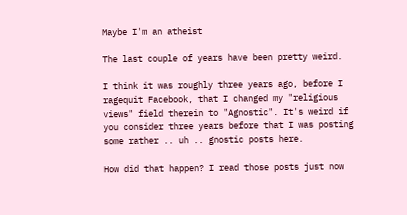Maybe I'm an atheist

The last couple of years have been pretty weird.

I think it was roughly three years ago, before I ragequit Facebook, that I changed my "religious views" field therein to "Agnostic". It's weird if you consider three years before that I was posting some rather .. uh .. gnostic posts here.

How did that happen? I read those posts just now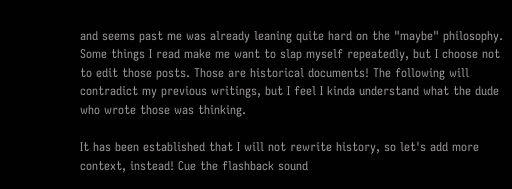and seems past me was already leaning quite hard on the "maybe" philosophy. Some things I read make me want to slap myself repeatedly, but I choose not to edit those posts. Those are historical documents! The following will contradict my previous writings, but I feel I kinda understand what the dude who wrote those was thinking.

It has been established that I will not rewrite history, so let's add more context, instead! Cue the flashback sound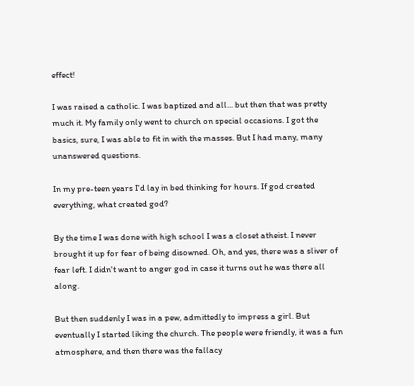effect!

I was raised a catholic. I was baptized and all... but then that was pretty much it. My family only went to church on special occasions. I got the basics, sure, I was able to fit in with the masses. But I had many, many unanswered questions.

In my pre-teen years I'd lay in bed thinking for hours. If god created everything, what created god?

By the time I was done with high school I was a closet atheist. I never brought it up for fear of being disowned. Oh, and yes, there was a sliver of fear left. I didn't want to anger god in case it turns out he was there all along.

But then suddenly I was in a pew, admittedly to impress a girl. But eventually I started liking the church. The people were friendly, it was a fun atmosphere, and then there was the fallacy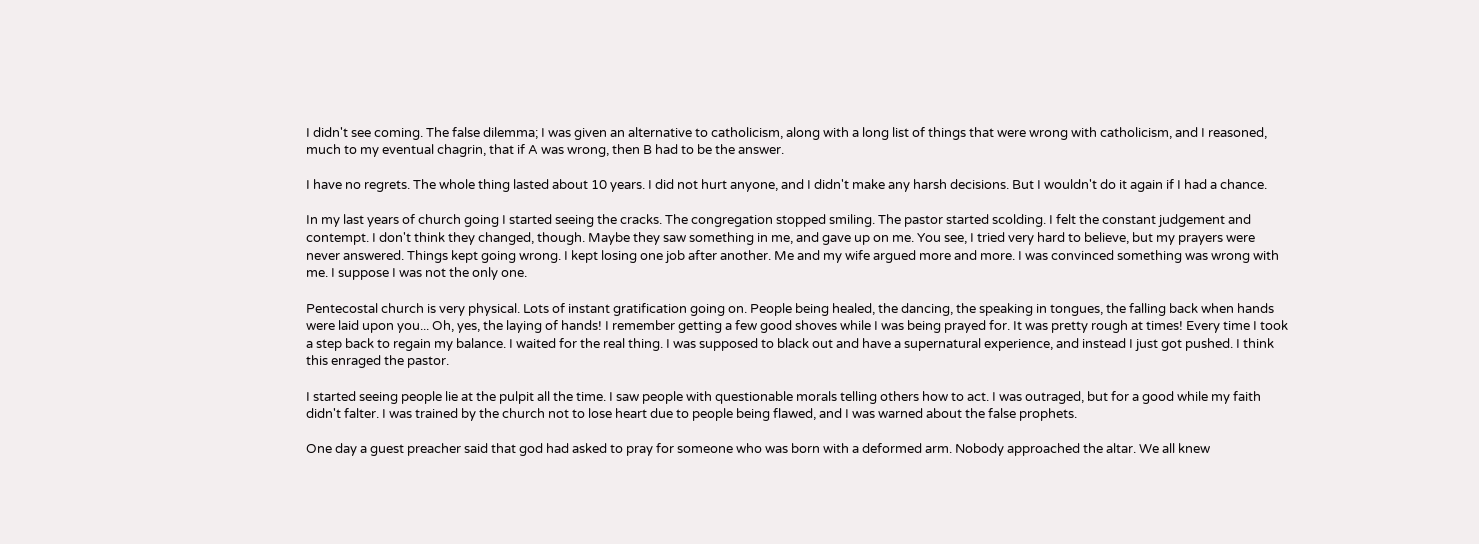I didn't see coming. The false dilemma; I was given an alternative to catholicism, along with a long list of things that were wrong with catholicism, and I reasoned, much to my eventual chagrin, that if A was wrong, then B had to be the answer.

I have no regrets. The whole thing lasted about 10 years. I did not hurt anyone, and I didn't make any harsh decisions. But I wouldn't do it again if I had a chance.

In my last years of church going I started seeing the cracks. The congregation stopped smiling. The pastor started scolding. I felt the constant judgement and contempt. I don't think they changed, though. Maybe they saw something in me, and gave up on me. You see, I tried very hard to believe, but my prayers were never answered. Things kept going wrong. I kept losing one job after another. Me and my wife argued more and more. I was convinced something was wrong with me. I suppose I was not the only one.

Pentecostal church is very physical. Lots of instant gratification going on. People being healed, the dancing, the speaking in tongues, the falling back when hands were laid upon you... Oh, yes, the laying of hands! I remember getting a few good shoves while I was being prayed for. It was pretty rough at times! Every time I took a step back to regain my balance. I waited for the real thing. I was supposed to black out and have a supernatural experience, and instead I just got pushed. I think this enraged the pastor.

I started seeing people lie at the pulpit all the time. I saw people with questionable morals telling others how to act. I was outraged, but for a good while my faith didn't falter. I was trained by the church not to lose heart due to people being flawed, and I was warned about the false prophets.

One day a guest preacher said that god had asked to pray for someone who was born with a deformed arm. Nobody approached the altar. We all knew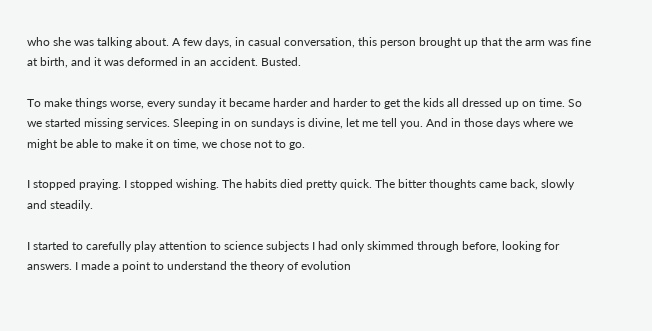who she was talking about. A few days, in casual conversation, this person brought up that the arm was fine at birth, and it was deformed in an accident. Busted.

To make things worse, every sunday it became harder and harder to get the kids all dressed up on time. So we started missing services. Sleeping in on sundays is divine, let me tell you. And in those days where we might be able to make it on time, we chose not to go.

I stopped praying. I stopped wishing. The habits died pretty quick. The bitter thoughts came back, slowly and steadily.

I started to carefully play attention to science subjects I had only skimmed through before, looking for answers. I made a point to understand the theory of evolution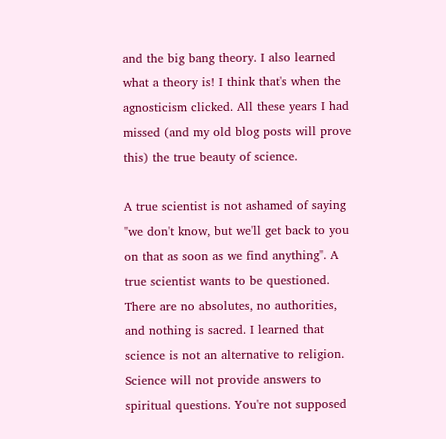and the big bang theory. I also learned what a theory is! I think that's when the agnosticism clicked. All these years I had missed (and my old blog posts will prove this) the true beauty of science.

A true scientist is not ashamed of saying "we don't know, but we'll get back to you on that as soon as we find anything". A true scientist wants to be questioned. There are no absolutes, no authorities, and nothing is sacred. I learned that science is not an alternative to religion. Science will not provide answers to spiritual questions. You're not supposed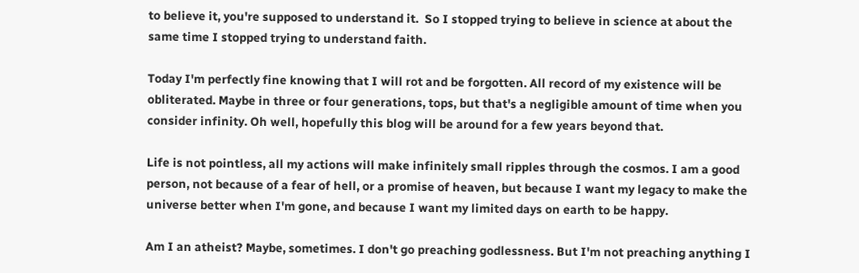to believe it, you're supposed to understand it.  So I stopped trying to believe in science at about the same time I stopped trying to understand faith.

Today I'm perfectly fine knowing that I will rot and be forgotten. All record of my existence will be obliterated. Maybe in three or four generations, tops, but that's a negligible amount of time when you consider infinity. Oh well, hopefully this blog will be around for a few years beyond that.

Life is not pointless, all my actions will make infinitely small ripples through the cosmos. I am a good person, not because of a fear of hell, or a promise of heaven, but because I want my legacy to make the universe better when I'm gone, and because I want my limited days on earth to be happy.

Am I an atheist? Maybe, sometimes. I don't go preaching godlessness. But I'm not preaching anything I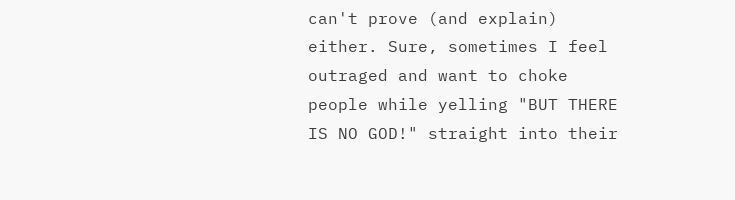can't prove (and explain) either. Sure, sometimes I feel outraged and want to choke people while yelling "BUT THERE IS NO GOD!" straight into their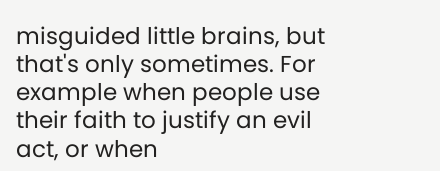misguided little brains, but that's only sometimes. For example when people use their faith to justify an evil act, or when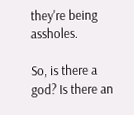they're being assholes.

So, is there a god? Is there an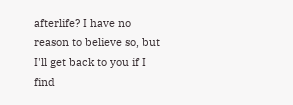afterlife? I have no reason to believe so, but I'll get back to you if I find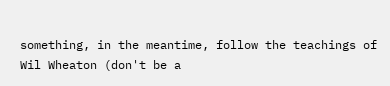something, in the meantime, follow the teachings of Wil Wheaton (don't be a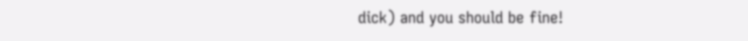dick) and you should be fine!